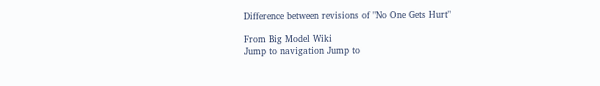Difference between revisions of "No One Gets Hurt"

From Big Model Wiki
Jump to navigation Jump to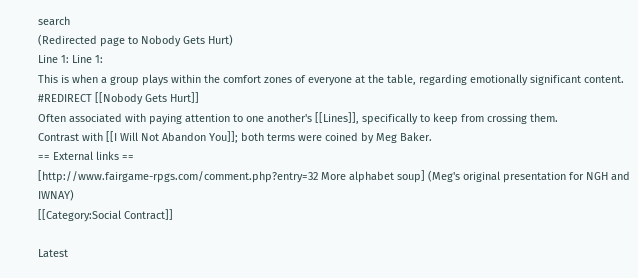search
(Redirected page to Nobody Gets Hurt)
Line 1: Line 1:
This is when a group plays within the comfort zones of everyone at the table, regarding emotionally significant content.
#REDIRECT [[Nobody Gets Hurt]]
Often associated with paying attention to one another's [[Lines]], specifically to keep from crossing them.
Contrast with [[I Will Not Abandon You]]; both terms were coined by Meg Baker.
== External links ==
[http://www.fairgame-rpgs.com/comment.php?entry=32 More alphabet soup] (Meg's original presentation for NGH and IWNAY)
[[Category:Social Contract]]

Latest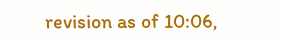revision as of 10:06,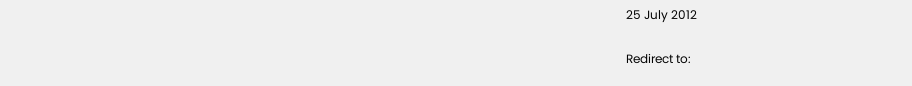25 July 2012

Redirect to: